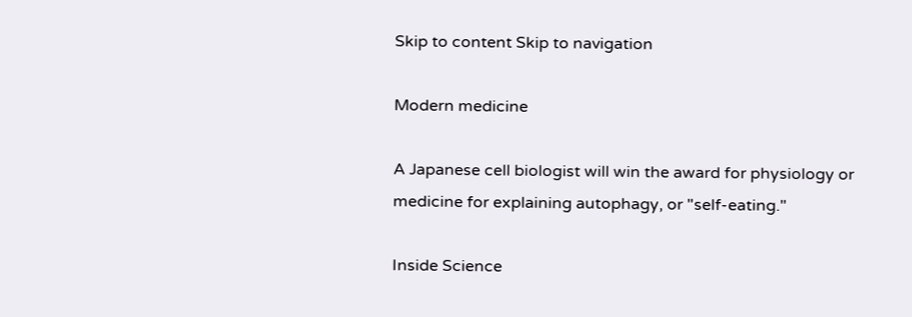Skip to content Skip to navigation

Modern medicine

A Japanese cell biologist will win the award for physiology or medicine for explaining autophagy, or "self-eating."

Inside Science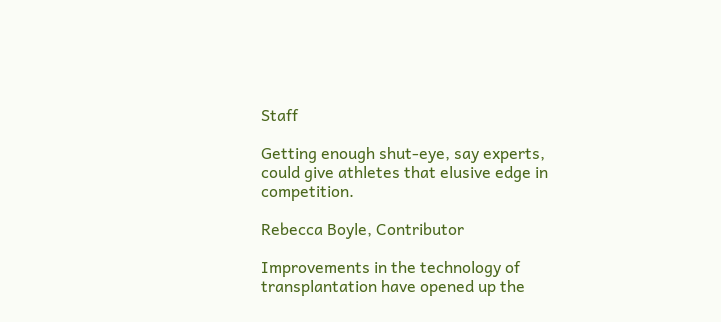Staff

Getting enough shut-eye, say experts, could give athletes that elusive edge in competition.

Rebecca Boyle, Contributor

Improvements in the technology of transplantation have opened up the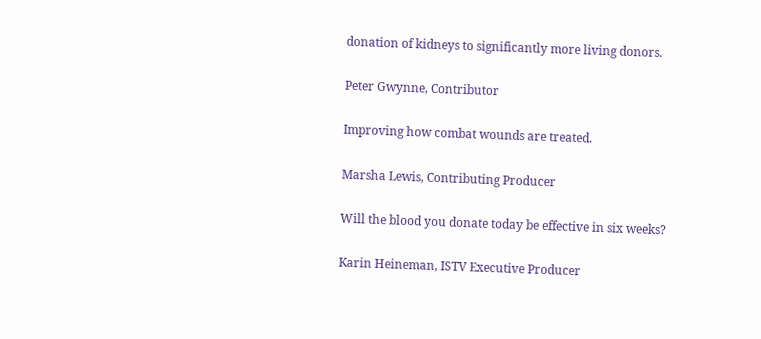donation of kidneys to significantly more living donors.

Peter Gwynne, Contributor

Improving how combat wounds are treated.

Marsha Lewis, Contributing Producer

Will the blood you donate today be effective in six weeks?

Karin Heineman, ISTV Executive Producer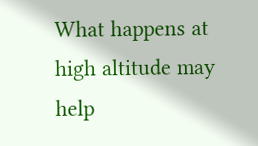What happens at high altitude may help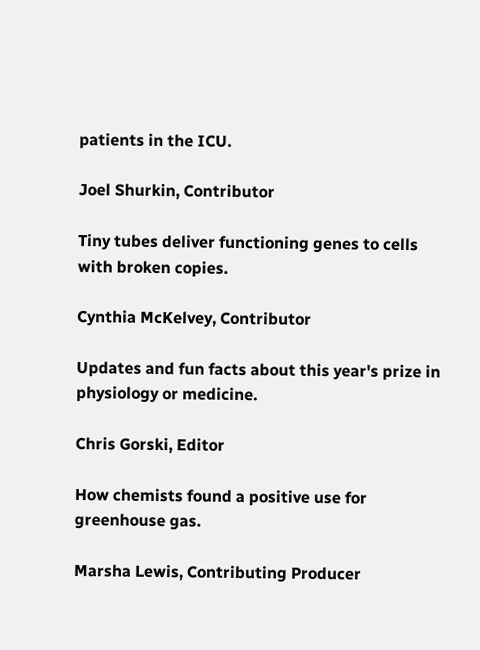patients in the ICU.

Joel Shurkin, Contributor

Tiny tubes deliver functioning genes to cells with broken copies.

Cynthia McKelvey, Contributor

Updates and fun facts about this year's prize in physiology or medicine.

Chris Gorski, Editor

How chemists found a positive use for greenhouse gas.

Marsha Lewis, Contributing Producer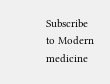Subscribe to Modern medicine